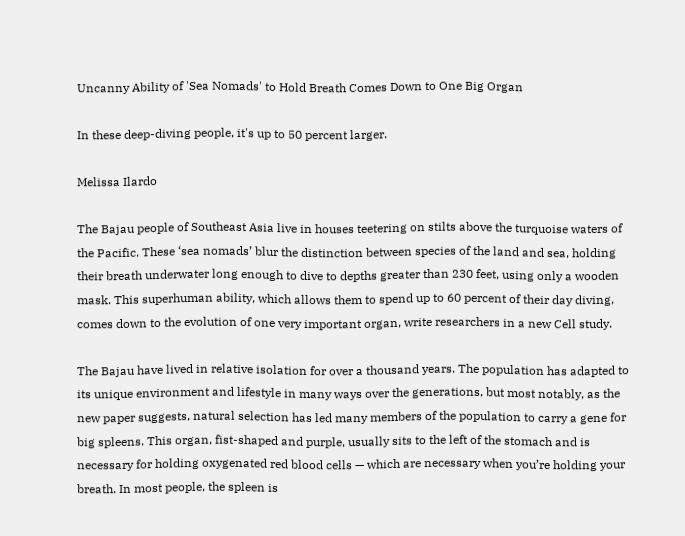Uncanny Ability of 'Sea Nomads' to Hold Breath Comes Down to One Big Organ

In these deep-diving people, it's up to 50 percent larger.

Melissa Ilardo

The Bajau people of Southeast Asia live in houses teetering on stilts above the turquoise waters of the Pacific. These ‘sea nomads’ blur the distinction between species of the land and sea, holding their breath underwater long enough to dive to depths greater than 230 feet, using only a wooden mask. This superhuman ability, which allows them to spend up to 60 percent of their day diving, comes down to the evolution of one very important organ, write researchers in a new Cell study.

The Bajau have lived in relative isolation for over a thousand years. The population has adapted to its unique environment and lifestyle in many ways over the generations, but most notably, as the new paper suggests, natural selection has led many members of the population to carry a gene for big spleens. This organ, fist-shaped and purple, usually sits to the left of the stomach and is necessary for holding oxygenated red blood cells — which are necessary when you’re holding your breath. In most people, the spleen is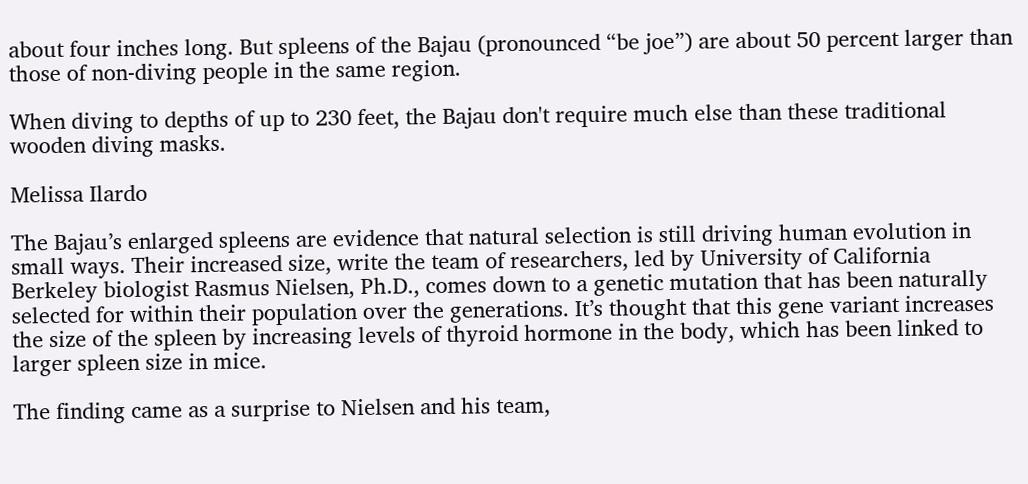about four inches long. But spleens of the Bajau (pronounced “be joe”) are about 50 percent larger than those of non-diving people in the same region.

When diving to depths of up to 230 feet, the Bajau don't require much else than these traditional wooden diving masks.

Melissa Ilardo

The Bajau’s enlarged spleens are evidence that natural selection is still driving human evolution in small ways. Their increased size, write the team of researchers, led by University of California Berkeley biologist Rasmus Nielsen, Ph.D., comes down to a genetic mutation that has been naturally selected for within their population over the generations. It’s thought that this gene variant increases the size of the spleen by increasing levels of thyroid hormone in the body, which has been linked to larger spleen size in mice.

The finding came as a surprise to Nielsen and his team,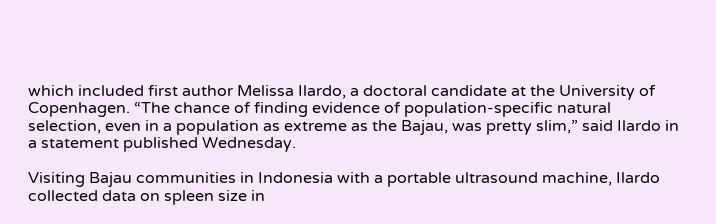which included first author Melissa Ilardo, a doctoral candidate at the University of Copenhagen. “The chance of finding evidence of population-specific natural selection, even in a population as extreme as the Bajau, was pretty slim,” said Ilardo in a statement published Wednesday.

Visiting Bajau communities in Indonesia with a portable ultrasound machine, Ilardo collected data on spleen size in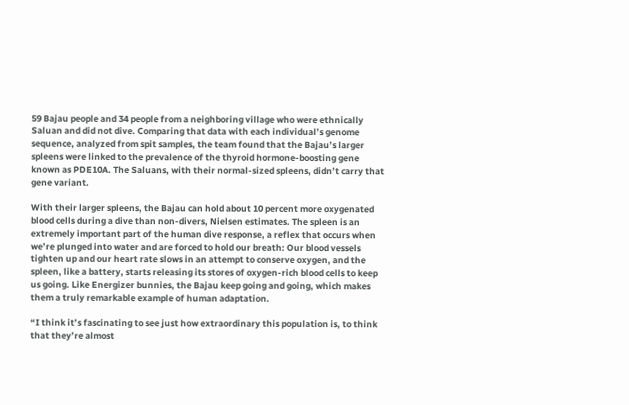59 Bajau people and 34 people from a neighboring village who were ethnically Saluan and did not dive. Comparing that data with each individual’s genome sequence, analyzed from spit samples, the team found that the Bajau’s larger spleens were linked to the prevalence of the thyroid hormone-boosting gene known as PDE10A. The Saluans, with their normal-sized spleens, didn’t carry that gene variant.

With their larger spleens, the Bajau can hold about 10 percent more oxygenated blood cells during a dive than non-divers, Nielsen estimates. The spleen is an extremely important part of the human dive response, a reflex that occurs when we’re plunged into water and are forced to hold our breath: Our blood vessels tighten up and our heart rate slows in an attempt to conserve oxygen, and the spleen, like a battery, starts releasing its stores of oxygen-rich blood cells to keep us going. Like Energizer bunnies, the Bajau keep going and going, which makes them a truly remarkable example of human adaptation.

“I think it’s fascinating to see just how extraordinary this population is, to think that they’re almost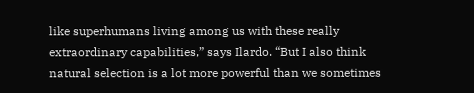like superhumans living among us with these really extraordinary capabilities,” says Ilardo. “But I also think natural selection is a lot more powerful than we sometimes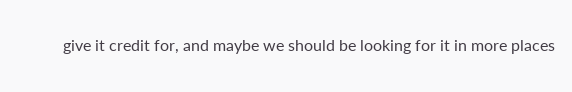give it credit for, and maybe we should be looking for it in more places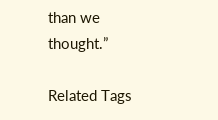than we thought.”

Related Tags